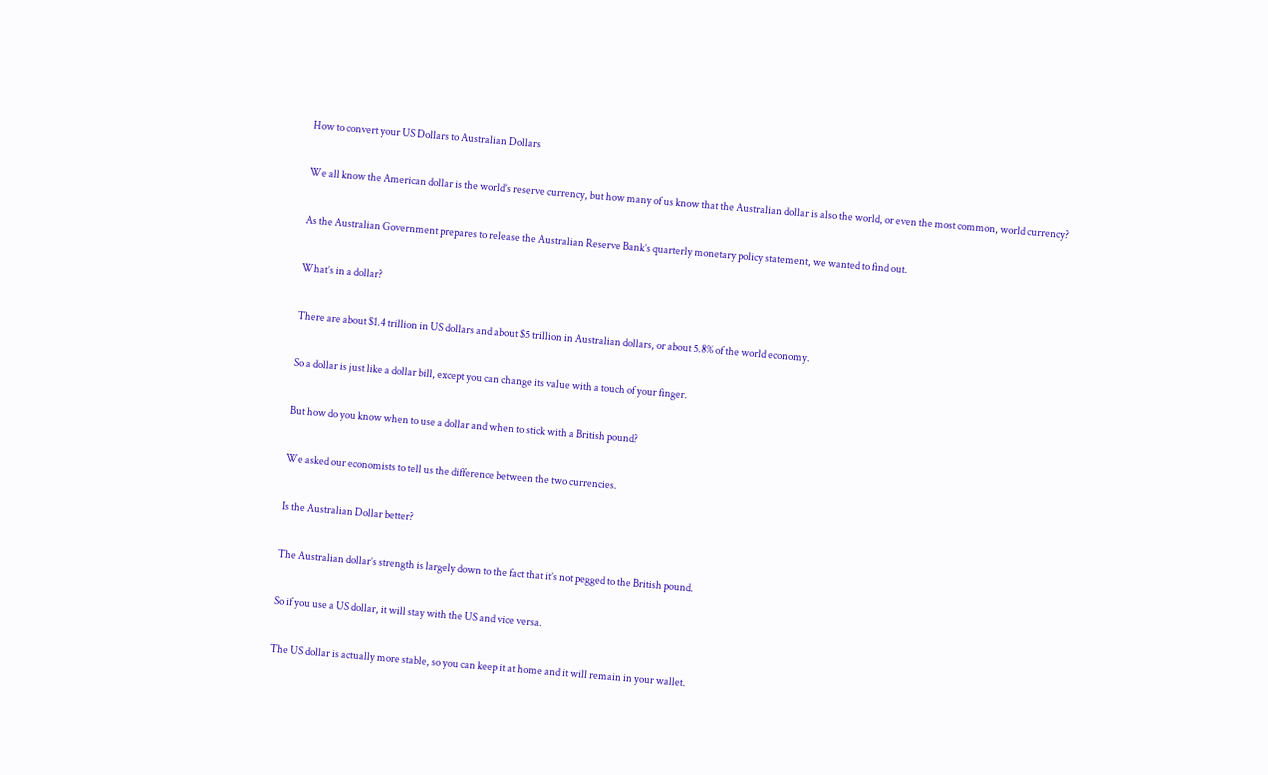How to convert your US Dollars to Australian Dollars

We all know the American dollar is the world’s reserve currency, but how many of us know that the Australian dollar is also the world, or even the most common, world currency?

As the Australian Government prepares to release the Australian Reserve Bank’s quarterly monetary policy statement, we wanted to find out.

What’s in a dollar?

There are about $1.4 trillion in US dollars and about $5 trillion in Australian dollars, or about 5.8% of the world economy.

So a dollar is just like a dollar bill, except you can change its value with a touch of your finger.

But how do you know when to use a dollar and when to stick with a British pound?

We asked our economists to tell us the difference between the two currencies.

Is the Australian Dollar better?

The Australian dollar’s strength is largely down to the fact that it’s not pegged to the British pound.

So if you use a US dollar, it will stay with the US and vice versa.

The US dollar is actually more stable, so you can keep it at home and it will remain in your wallet.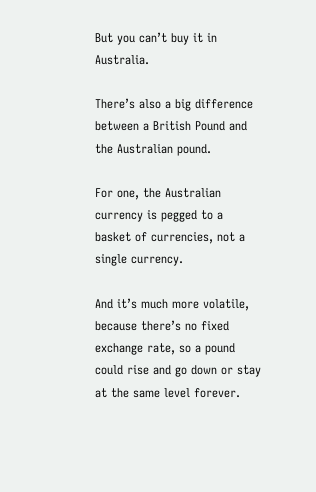But you can’t buy it in Australia.

There’s also a big difference between a British Pound and the Australian pound.

For one, the Australian currency is pegged to a basket of currencies, not a single currency.

And it’s much more volatile, because there’s no fixed exchange rate, so a pound could rise and go down or stay at the same level forever.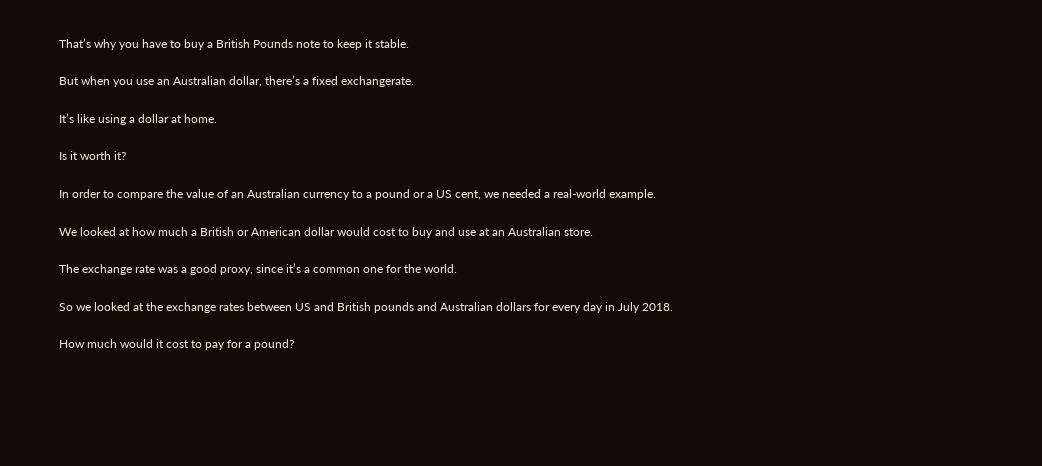That’s why you have to buy a British Pounds note to keep it stable.

But when you use an Australian dollar, there’s a fixed exchangerate.

It’s like using a dollar at home.

Is it worth it?

In order to compare the value of an Australian currency to a pound or a US cent, we needed a real-world example.

We looked at how much a British or American dollar would cost to buy and use at an Australian store.

The exchange rate was a good proxy, since it’s a common one for the world.

So we looked at the exchange rates between US and British pounds and Australian dollars for every day in July 2018.

How much would it cost to pay for a pound?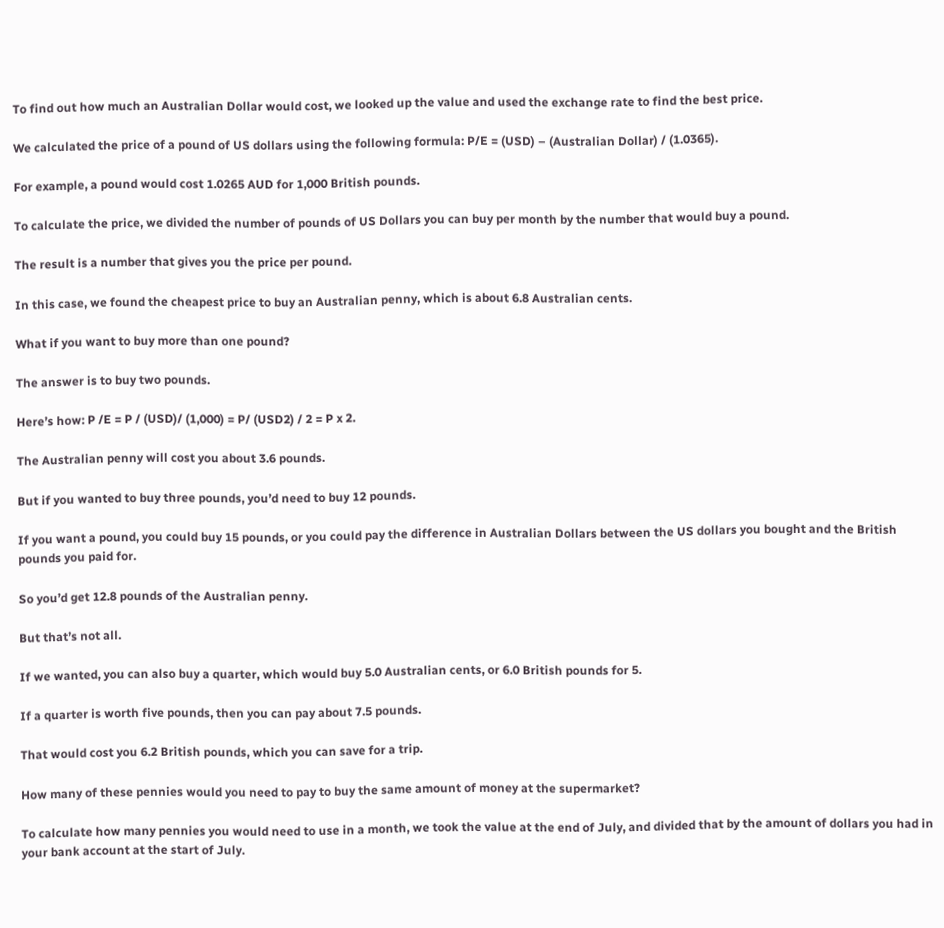To find out how much an Australian Dollar would cost, we looked up the value and used the exchange rate to find the best price.

We calculated the price of a pound of US dollars using the following formula: P/E = (USD) – (Australian Dollar) / (1.0365).

For example, a pound would cost 1.0265 AUD for 1,000 British pounds.

To calculate the price, we divided the number of pounds of US Dollars you can buy per month by the number that would buy a pound.

The result is a number that gives you the price per pound.

In this case, we found the cheapest price to buy an Australian penny, which is about 6.8 Australian cents.

What if you want to buy more than one pound?

The answer is to buy two pounds.

Here’s how: P /E = P / (USD)/ (1,000) = P/ (USD2) / 2 = P x 2.

The Australian penny will cost you about 3.6 pounds.

But if you wanted to buy three pounds, you’d need to buy 12 pounds.

If you want a pound, you could buy 15 pounds, or you could pay the difference in Australian Dollars between the US dollars you bought and the British pounds you paid for.

So you’d get 12.8 pounds of the Australian penny.

But that’s not all.

If we wanted, you can also buy a quarter, which would buy 5.0 Australian cents, or 6.0 British pounds for 5.

If a quarter is worth five pounds, then you can pay about 7.5 pounds.

That would cost you 6.2 British pounds, which you can save for a trip.

How many of these pennies would you need to pay to buy the same amount of money at the supermarket?

To calculate how many pennies you would need to use in a month, we took the value at the end of July, and divided that by the amount of dollars you had in your bank account at the start of July.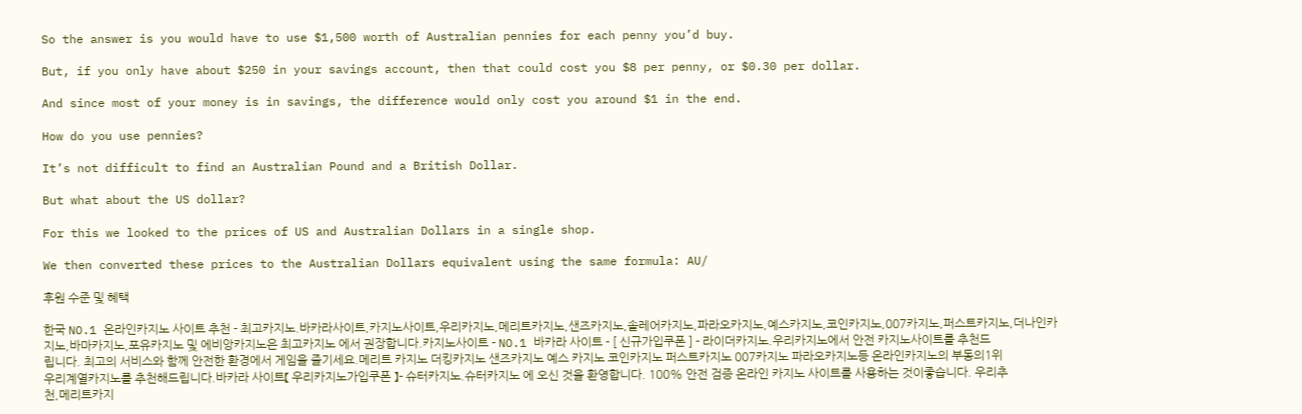So the answer is you would have to use $1,500 worth of Australian pennies for each penny you’d buy.

But, if you only have about $250 in your savings account, then that could cost you $8 per penny, or $0.30 per dollar.

And since most of your money is in savings, the difference would only cost you around $1 in the end.

How do you use pennies?

It’s not difficult to find an Australian Pound and a British Dollar.

But what about the US dollar?

For this we looked to the prices of US and Australian Dollars in a single shop.

We then converted these prices to the Australian Dollars equivalent using the same formula: AU/

후원 수준 및 혜택

한국 NO.1 온라인카지노 사이트 추천 - 최고카지노.바카라사이트,카지노사이트,우리카지노,메리트카지노,샌즈카지노,솔레어카지노,파라오카지노,예스카지노,코인카지노,007카지노,퍼스트카지노,더나인카지노,바마카지노,포유카지노 및 에비앙카지노은 최고카지노 에서 권장합니다.카지노사이트 - NO.1 바카라 사이트 - [ 신규가입쿠폰 ] - 라이더카지노.우리카지노에서 안전 카지노사이트를 추천드립니다. 최고의 서비스와 함께 안전한 환경에서 게임을 즐기세요.메리트 카지노 더킹카지노 샌즈카지노 예스 카지노 코인카지노 퍼스트카지노 007카지노 파라오카지노등 온라인카지노의 부동의1위 우리계열카지노를 추천해드립니다.바카라 사이트【 우리카지노가입쿠폰 】- 슈터카지노.슈터카지노 에 오신 것을 환영합니다. 100% 안전 검증 온라인 카지노 사이트를 사용하는 것이좋습니다. 우리추천,메리트카지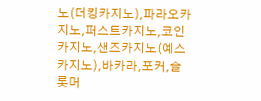노(더킹카지노),파라오카지노,퍼스트카지노,코인카지노,샌즈카지노(예스카지노),바카라,포커,슬롯머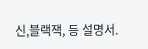신,블랙잭, 등 설명서.